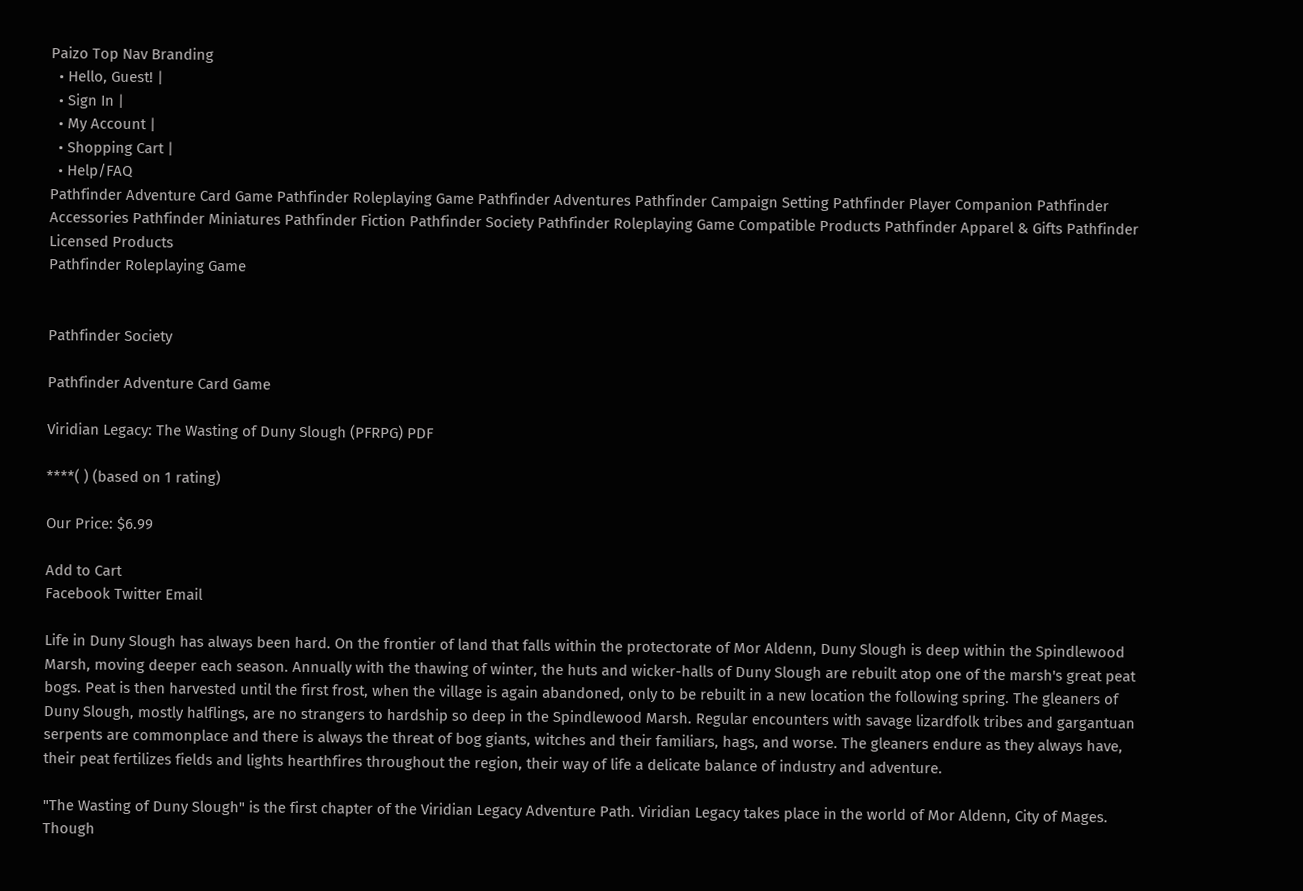Paizo Top Nav Branding
  • Hello, Guest! |
  • Sign In |
  • My Account |
  • Shopping Cart |
  • Help/FAQ
Pathfinder Adventure Card Game Pathfinder Roleplaying Game Pathfinder Adventures Pathfinder Campaign Setting Pathfinder Player Companion Pathfinder Accessories Pathfinder Miniatures Pathfinder Fiction Pathfinder Society Pathfinder Roleplaying Game Compatible Products Pathfinder Apparel & Gifts Pathfinder Licensed Products
Pathfinder Roleplaying Game


Pathfinder Society

Pathfinder Adventure Card Game

Viridian Legacy: The Wasting of Duny Slough (PFRPG) PDF

****( ) (based on 1 rating)

Our Price: $6.99

Add to Cart
Facebook Twitter Email

Life in Duny Slough has always been hard. On the frontier of land that falls within the protectorate of Mor Aldenn, Duny Slough is deep within the Spindlewood Marsh, moving deeper each season. Annually with the thawing of winter, the huts and wicker-halls of Duny Slough are rebuilt atop one of the marsh's great peat bogs. Peat is then harvested until the first frost, when the village is again abandoned, only to be rebuilt in a new location the following spring. The gleaners of Duny Slough, mostly halflings, are no strangers to hardship so deep in the Spindlewood Marsh. Regular encounters with savage lizardfolk tribes and gargantuan serpents are commonplace and there is always the threat of bog giants, witches and their familiars, hags, and worse. The gleaners endure as they always have, their peat fertilizes fields and lights hearthfires throughout the region, their way of life a delicate balance of industry and adventure.

"The Wasting of Duny Slough" is the first chapter of the Viridian Legacy Adventure Path. Viridian Legacy takes place in the world of Mor Aldenn, City of Mages. Though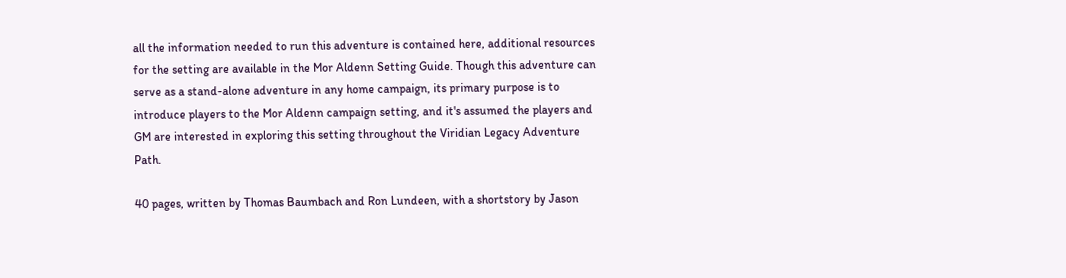all the information needed to run this adventure is contained here, additional resources for the setting are available in the Mor Aldenn Setting Guide. Though this adventure can serve as a stand-alone adventure in any home campaign, its primary purpose is to introduce players to the Mor Aldenn campaign setting, and it's assumed the players and GM are interested in exploring this setting throughout the Viridian Legacy Adventure Path.

40 pages, written by Thomas Baumbach and Ron Lundeen, with a shortstory by Jason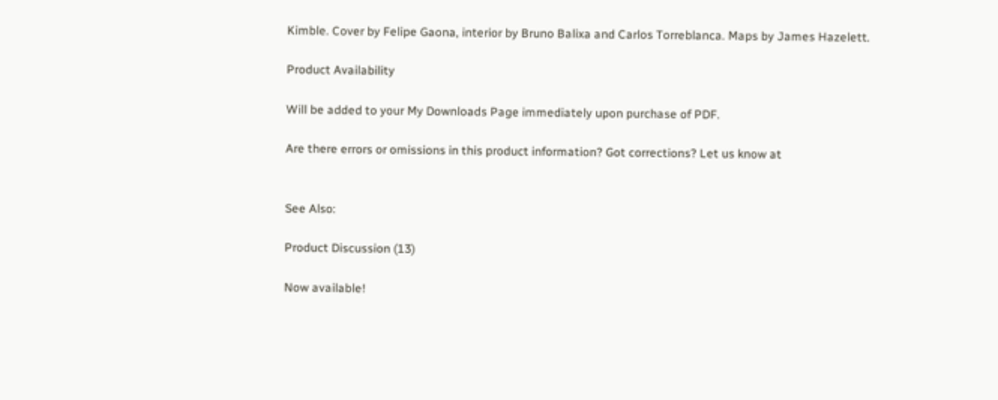Kimble. Cover by Felipe Gaona, interior by Bruno Balixa and Carlos Torreblanca. Maps by James Hazelett.

Product Availability

Will be added to your My Downloads Page immediately upon purchase of PDF.

Are there errors or omissions in this product information? Got corrections? Let us know at


See Also:

Product Discussion (13)

Now available!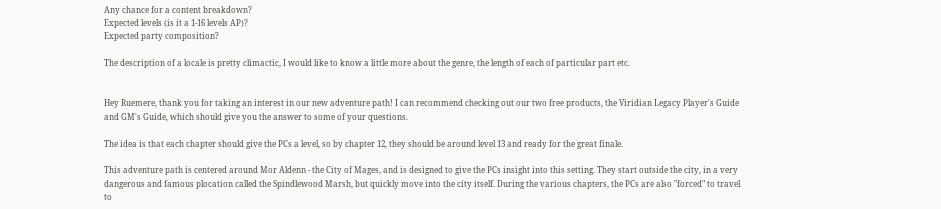Any chance for a content breakdown?
Expected levels (is it a 1-16 levels AP)?
Expected party composition?

The description of a locale is pretty climactic, I would like to know a little more about the genre, the length of each of particular part etc.


Hey Ruemere, thank you for taking an interest in our new adventure path! I can recommend checking out our two free products, the Viridian Legacy Player's Guide and GM's Guide, which should give you the answer to some of your questions.

The idea is that each chapter should give the PCs a level, so by chapter 12, they should be around level 13 and ready for the great finale.

This adventure path is centered around Mor Aldenn - the City of Mages, and is designed to give the PCs insight into this setting. They start outside the city, in a very dangerous and famous plocation called the Spindlewood Marsh, but quickly move into the city itself. During the various chapters, the PCs are also "forced" to travel to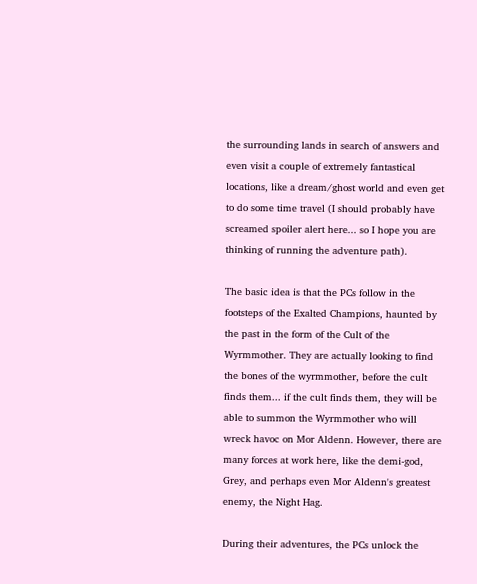the surrounding lands in search of answers and even visit a couple of extremely fantastical locations, like a dream/ghost world and even get to do some time travel (I should probably have screamed spoiler alert here... so I hope you are thinking of running the adventure path).

The basic idea is that the PCs follow in the footsteps of the Exalted Champions, haunted by the past in the form of the Cult of the Wyrmmother. They are actually looking to find the bones of the wyrmmother, before the cult finds them... if the cult finds them, they will be able to summon the Wyrmmother who will wreck havoc on Mor Aldenn. However, there are many forces at work here, like the demi-god, Grey, and perhaps even Mor Aldenn's greatest enemy, the Night Hag.

During their adventures, the PCs unlock the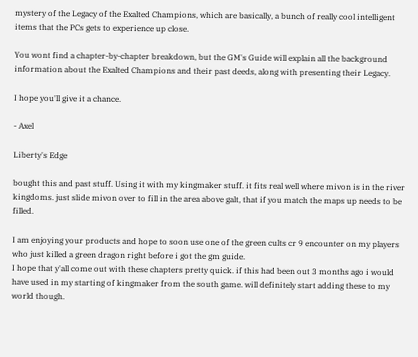mystery of the Legacy of the Exalted Champions, which are basically, a bunch of really cool intelligent items that the PCs gets to experience up close.

You wont find a chapter-by-chapter breakdown, but the GM's Guide will explain all the background information about the Exalted Champions and their past deeds, along with presenting their Legacy.

I hope you'll give it a chance.

- Axel

Liberty's Edge

bought this and past stuff. Using it with my kingmaker stuff. it fits real well where mivon is in the river kingdoms. just slide mivon over to fill in the area above galt, that if you match the maps up needs to be filled.

I am enjoying your products and hope to soon use one of the green cults cr 9 encounter on my players who just killed a green dragon right before i got the gm guide.
I hope that y'all come out with these chapters pretty quick. if this had been out 3 months ago i would have used in my starting of kingmaker from the south game. will definitely start adding these to my world though.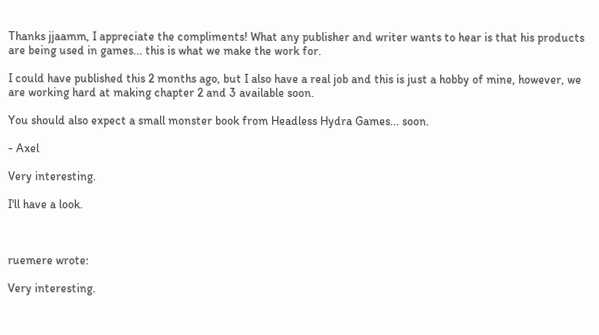Thanks jjaamm, I appreciate the compliments! What any publisher and writer wants to hear is that his products are being used in games... this is what we make the work for.

I could have published this 2 months ago, but I also have a real job and this is just a hobby of mine, however, we are working hard at making chapter 2 and 3 available soon.

You should also expect a small monster book from Headless Hydra Games... soon.

- Axel

Very interesting.

I'll have a look.



ruemere wrote:

Very interesting.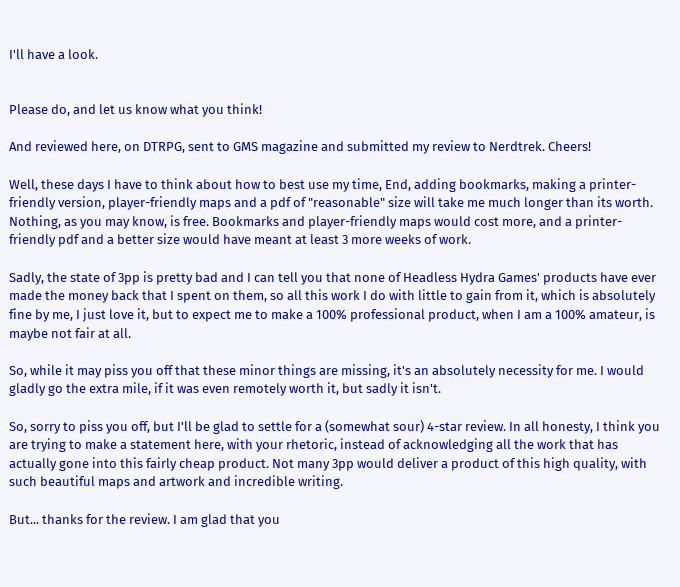I'll have a look.


Please do, and let us know what you think!

And reviewed here, on DTRPG, sent to GMS magazine and submitted my review to Nerdtrek. Cheers!

Well, these days I have to think about how to best use my time, End, adding bookmarks, making a printer-friendly version, player-friendly maps and a pdf of "reasonable" size will take me much longer than its worth. Nothing, as you may know, is free. Bookmarks and player-friendly maps would cost more, and a printer-friendly pdf and a better size would have meant at least 3 more weeks of work.

Sadly, the state of 3pp is pretty bad and I can tell you that none of Headless Hydra Games' products have ever made the money back that I spent on them, so all this work I do with little to gain from it, which is absolutely fine by me, I just love it, but to expect me to make a 100% professional product, when I am a 100% amateur, is maybe not fair at all.

So, while it may piss you off that these minor things are missing, it's an absolutely necessity for me. I would gladly go the extra mile, if it was even remotely worth it, but sadly it isn't.

So, sorry to piss you off, but I'll be glad to settle for a (somewhat sour) 4-star review. In all honesty, I think you are trying to make a statement here, with your rhetoric, instead of acknowledging all the work that has actually gone into this fairly cheap product. Not many 3pp would deliver a product of this high quality, with such beautiful maps and artwork and incredible writing.

But... thanks for the review. I am glad that you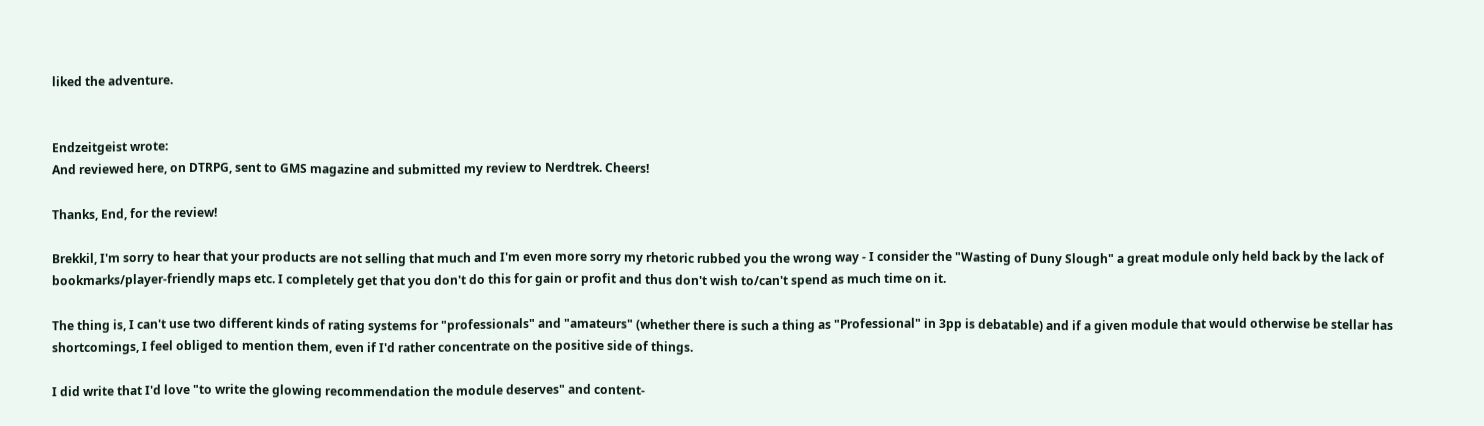liked the adventure.


Endzeitgeist wrote:
And reviewed here, on DTRPG, sent to GMS magazine and submitted my review to Nerdtrek. Cheers!

Thanks, End, for the review!

Brekkil, I'm sorry to hear that your products are not selling that much and I'm even more sorry my rhetoric rubbed you the wrong way - I consider the "Wasting of Duny Slough" a great module only held back by the lack of bookmarks/player-friendly maps etc. I completely get that you don't do this for gain or profit and thus don't wish to/can't spend as much time on it.

The thing is, I can't use two different kinds of rating systems for "professionals" and "amateurs" (whether there is such a thing as "Professional" in 3pp is debatable) and if a given module that would otherwise be stellar has shortcomings, I feel obliged to mention them, even if I'd rather concentrate on the positive side of things.

I did write that I'd love "to write the glowing recommendation the module deserves" and content-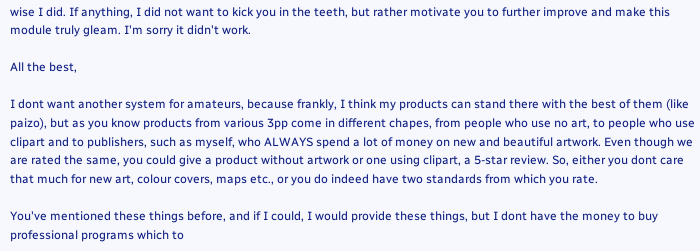wise I did. If anything, I did not want to kick you in the teeth, but rather motivate you to further improve and make this module truly gleam. I'm sorry it didn't work.

All the best,

I dont want another system for amateurs, because frankly, I think my products can stand there with the best of them (like paizo), but as you know products from various 3pp come in different chapes, from people who use no art, to people who use clipart and to publishers, such as myself, who ALWAYS spend a lot of money on new and beautiful artwork. Even though we are rated the same, you could give a product without artwork or one using clipart, a 5-star review. So, either you dont care that much for new art, colour covers, maps etc., or you do indeed have two standards from which you rate.

You've mentioned these things before, and if I could, I would provide these things, but I dont have the money to buy professional programs which to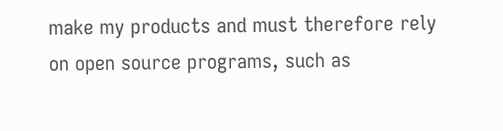make my products and must therefore rely on open source programs, such as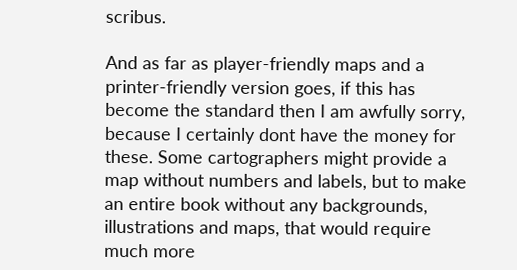scribus.

And as far as player-friendly maps and a printer-friendly version goes, if this has become the standard then I am awfully sorry, because I certainly dont have the money for these. Some cartographers might provide a map without numbers and labels, but to make an entire book without any backgrounds, illustrations and maps, that would require much more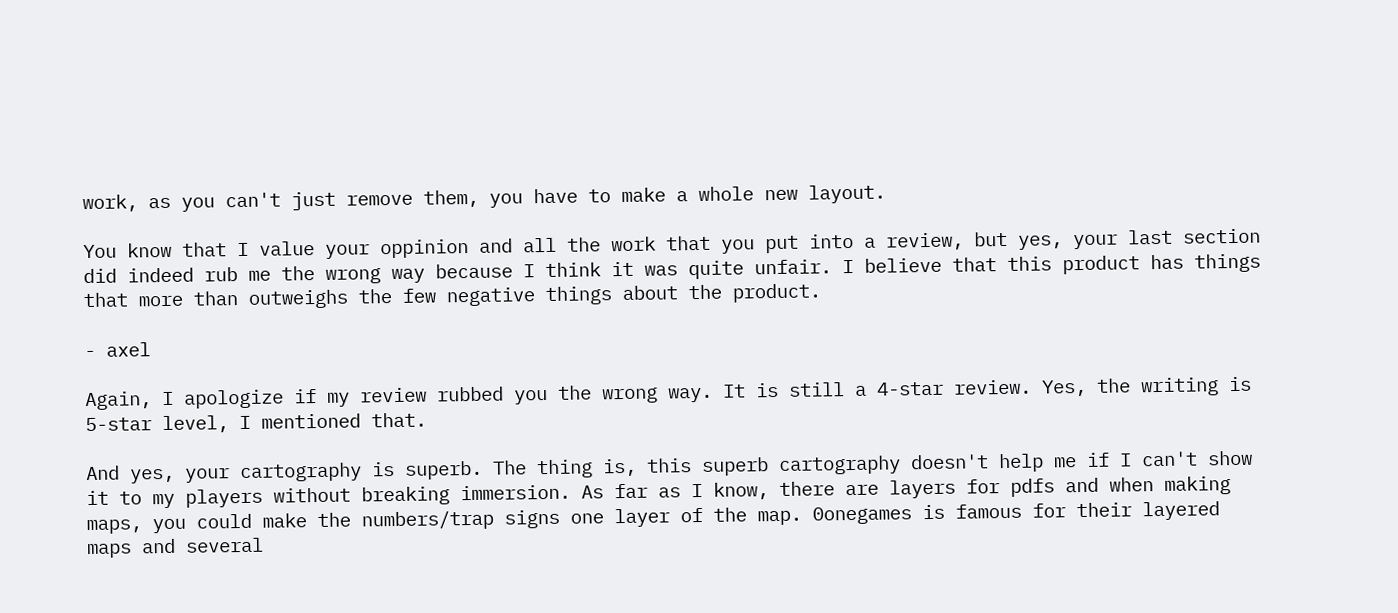work, as you can't just remove them, you have to make a whole new layout.

You know that I value your oppinion and all the work that you put into a review, but yes, your last section did indeed rub me the wrong way because I think it was quite unfair. I believe that this product has things that more than outweighs the few negative things about the product.

- axel

Again, I apologize if my review rubbed you the wrong way. It is still a 4-star review. Yes, the writing is 5-star level, I mentioned that.

And yes, your cartography is superb. The thing is, this superb cartography doesn't help me if I can't show it to my players without breaking immersion. As far as I know, there are layers for pdfs and when making maps, you could make the numbers/trap signs one layer of the map. 0onegames is famous for their layered maps and several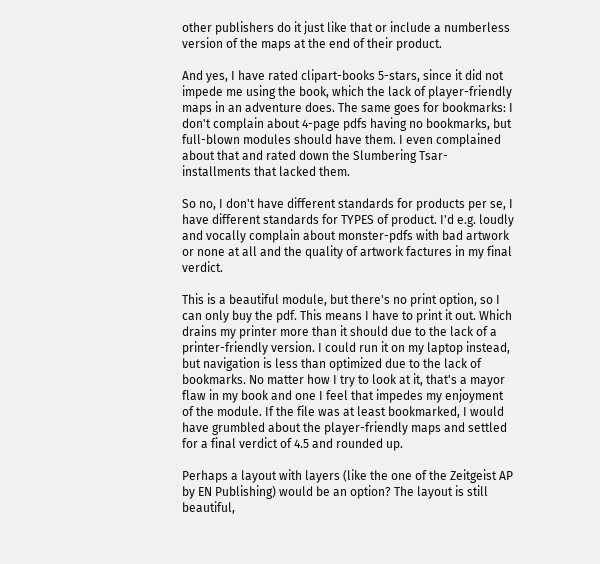other publishers do it just like that or include a numberless version of the maps at the end of their product.

And yes, I have rated clipart-books 5-stars, since it did not impede me using the book, which the lack of player-friendly maps in an adventure does. The same goes for bookmarks: I don't complain about 4-page pdfs having no bookmarks, but full-blown modules should have them. I even complained about that and rated down the Slumbering Tsar-installments that lacked them.

So no, I don't have different standards for products per se, I have different standards for TYPES of product. I'd e.g. loudly and vocally complain about monster-pdfs with bad artwork or none at all and the quality of artwork factures in my final verdict.

This is a beautiful module, but there's no print option, so I can only buy the pdf. This means I have to print it out. Which drains my printer more than it should due to the lack of a printer-friendly version. I could run it on my laptop instead, but navigation is less than optimized due to the lack of bookmarks. No matter how I try to look at it, that's a mayor flaw in my book and one I feel that impedes my enjoyment of the module. If the file was at least bookmarked, I would have grumbled about the player-friendly maps and settled for a final verdict of 4.5 and rounded up.

Perhaps a layout with layers (like the one of the Zeitgeist AP by EN Publishing) would be an option? The layout is still beautiful,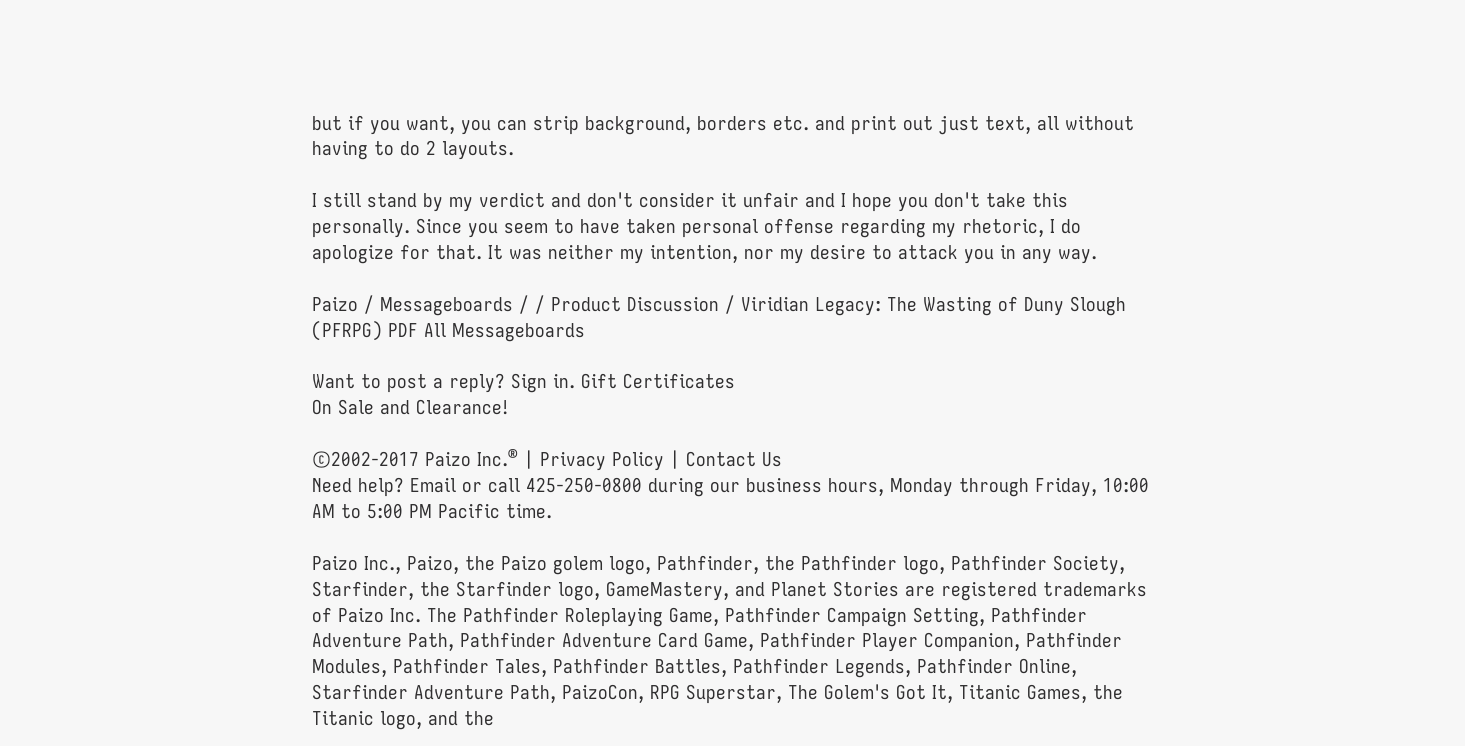but if you want, you can strip background, borders etc. and print out just text, all without having to do 2 layouts.

I still stand by my verdict and don't consider it unfair and I hope you don't take this personally. Since you seem to have taken personal offense regarding my rhetoric, I do apologize for that. It was neither my intention, nor my desire to attack you in any way.

Paizo / Messageboards / / Product Discussion / Viridian Legacy: The Wasting of Duny Slough (PFRPG) PDF All Messageboards

Want to post a reply? Sign in. Gift Certificates
On Sale and Clearance!

©2002-2017 Paizo Inc.® | Privacy Policy | Contact Us
Need help? Email or call 425-250-0800 during our business hours, Monday through Friday, 10:00 AM to 5:00 PM Pacific time.

Paizo Inc., Paizo, the Paizo golem logo, Pathfinder, the Pathfinder logo, Pathfinder Society, Starfinder, the Starfinder logo, GameMastery, and Planet Stories are registered trademarks of Paizo Inc. The Pathfinder Roleplaying Game, Pathfinder Campaign Setting, Pathfinder Adventure Path, Pathfinder Adventure Card Game, Pathfinder Player Companion, Pathfinder Modules, Pathfinder Tales, Pathfinder Battles, Pathfinder Legends, Pathfinder Online, Starfinder Adventure Path, PaizoCon, RPG Superstar, The Golem's Got It, Titanic Games, the Titanic logo, and the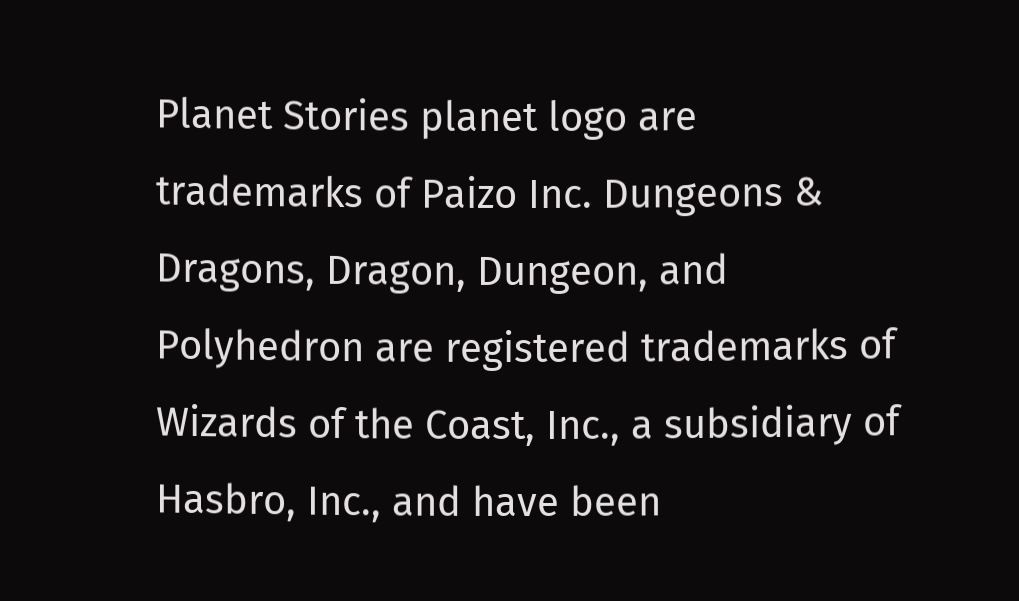Planet Stories planet logo are trademarks of Paizo Inc. Dungeons & Dragons, Dragon, Dungeon, and Polyhedron are registered trademarks of Wizards of the Coast, Inc., a subsidiary of Hasbro, Inc., and have been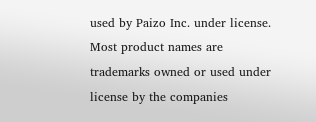used by Paizo Inc. under license. Most product names are trademarks owned or used under license by the companies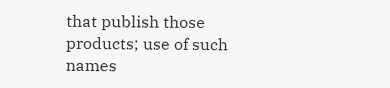that publish those products; use of such names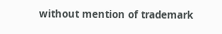without mention of trademark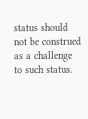status should not be construed as a challenge to such status.